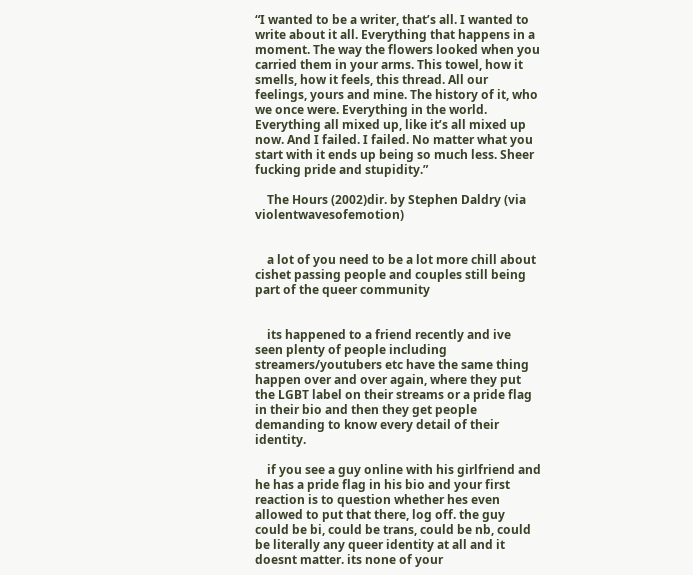“I wanted to be a writer, that’s all. I wanted to write about it all. Everything that happens in a moment. The way the flowers looked when you carried them in your arms. This towel, how it smells, how it feels, this thread. All our feelings, yours and mine. The history of it, who we once were. Everything in the world. Everything all mixed up, like it’s all mixed up now. And I failed. I failed. No matter what you start with it ends up being so much less. Sheer fucking pride and stupidity.”

    The Hours (2002)dir. by Stephen Daldry (via violentwavesofemotion)


    a lot of you need to be a lot more chill about cishet passing people and couples still being part of the queer community


    its happened to a friend recently and ive seen plenty of people including streamers/youtubers etc have the same thing happen over and over again, where they put the LGBT label on their streams or a pride flag in their bio and then they get people demanding to know every detail of their identity.

    if you see a guy online with his girlfriend and he has a pride flag in his bio and your first reaction is to question whether hes even allowed to put that there, log off. the guy could be bi, could be trans, could be nb, could be literally any queer identity at all and it doesnt matter. its none of your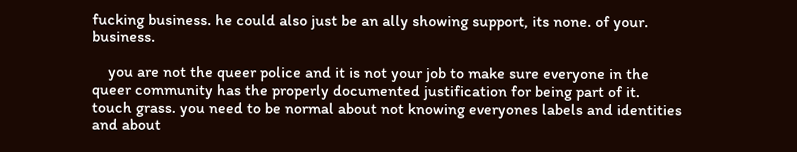fucking business. he could also just be an ally showing support, its none. of your. business.

    you are not the queer police and it is not your job to make sure everyone in the queer community has the properly documented justification for being part of it. touch grass. you need to be normal about not knowing everyones labels and identities and about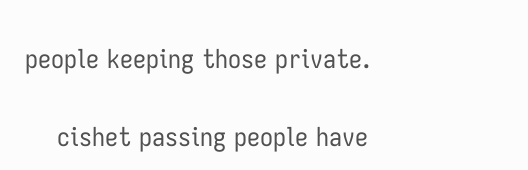people keeping those private.

    cishet passing people have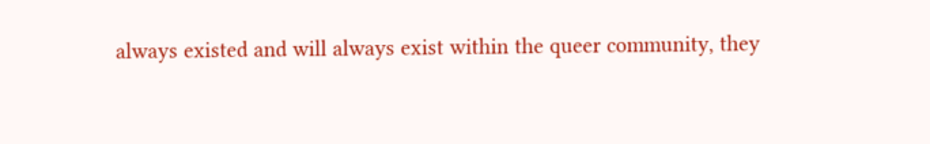always existed and will always exist within the queer community, they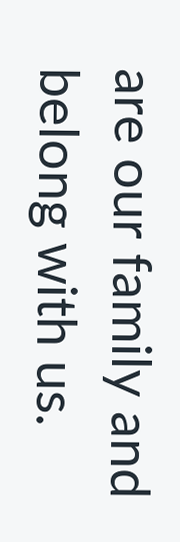are our family and belong with us.